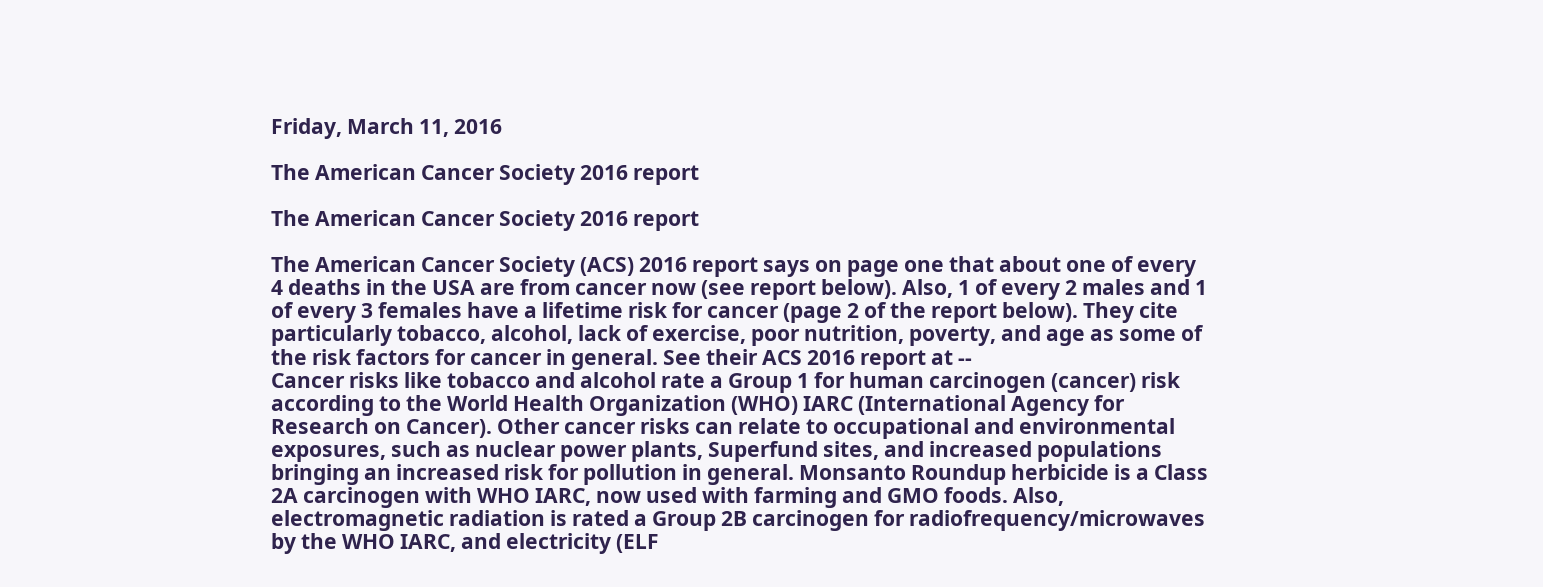Friday, March 11, 2016

The American Cancer Society 2016 report

The American Cancer Society 2016 report

The American Cancer Society (ACS) 2016 report says on page one that about one of every 4 deaths in the USA are from cancer now (see report below). Also, 1 of every 2 males and 1 of every 3 females have a lifetime risk for cancer (page 2 of the report below). They cite particularly tobacco, alcohol, lack of exercise, poor nutrition, poverty, and age as some of the risk factors for cancer in general. See their ACS 2016 report at --
Cancer risks like tobacco and alcohol rate a Group 1 for human carcinogen (cancer) risk according to the World Health Organization (WHO) IARC (International Agency for Research on Cancer). Other cancer risks can relate to occupational and environmental exposures, such as nuclear power plants, Superfund sites, and increased populations bringing an increased risk for pollution in general. Monsanto Roundup herbicide is a Class 2A carcinogen with WHO IARC, now used with farming and GMO foods. Also, electromagnetic radiation is rated a Group 2B carcinogen for radiofrequency/microwaves by the WHO IARC, and electricity (ELF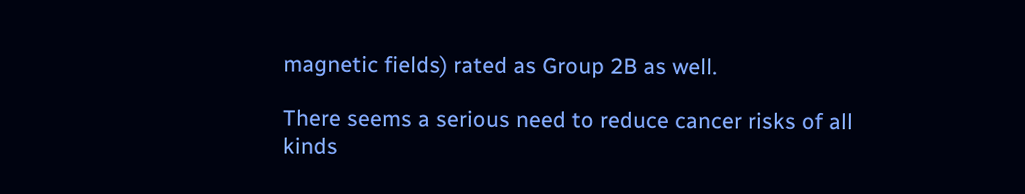magnetic fields) rated as Group 2B as well.

There seems a serious need to reduce cancer risks of all kinds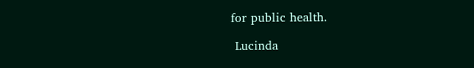for public health.

 Lucinda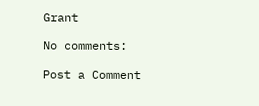Grant

No comments:

Post a Comment